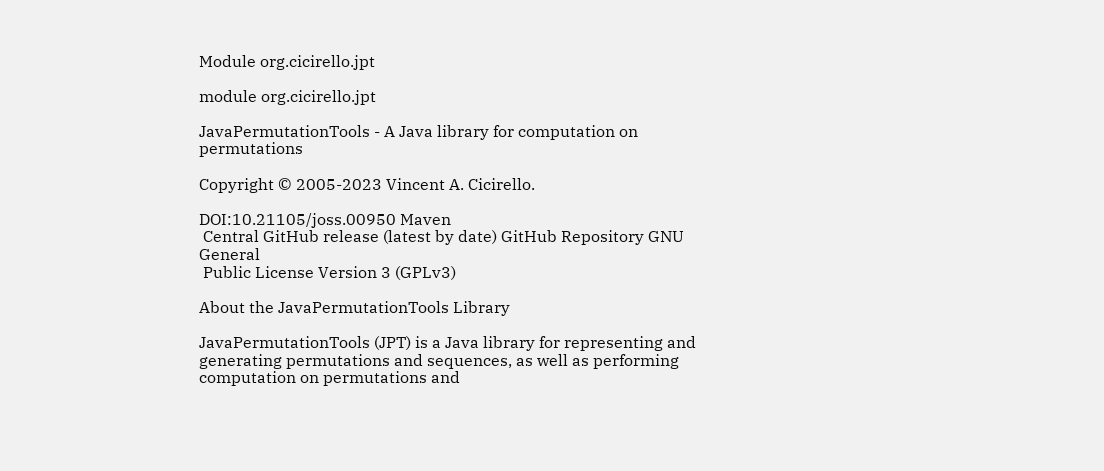Module org.cicirello.jpt

module org.cicirello.jpt

JavaPermutationTools - A Java library for computation on permutations

Copyright © 2005-2023 Vincent A. Cicirello.

DOI:10.21105/joss.00950 Maven
 Central GitHub release (latest by date) GitHub Repository GNU General
 Public License Version 3 (GPLv3)

About the JavaPermutationTools Library

JavaPermutationTools (JPT) is a Java library for representing and generating permutations and sequences, as well as performing computation on permutations and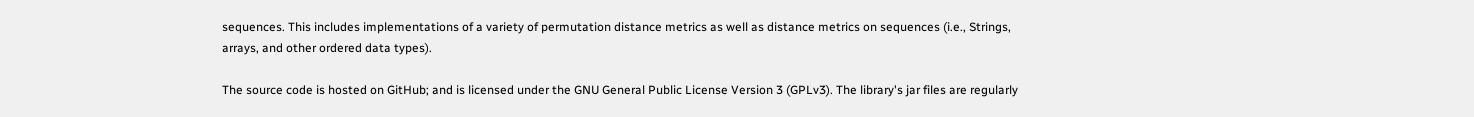sequences. This includes implementations of a variety of permutation distance metrics as well as distance metrics on sequences (i.e., Strings, arrays, and other ordered data types).

The source code is hosted on GitHub; and is licensed under the GNU General Public License Version 3 (GPLv3). The library's jar files are regularly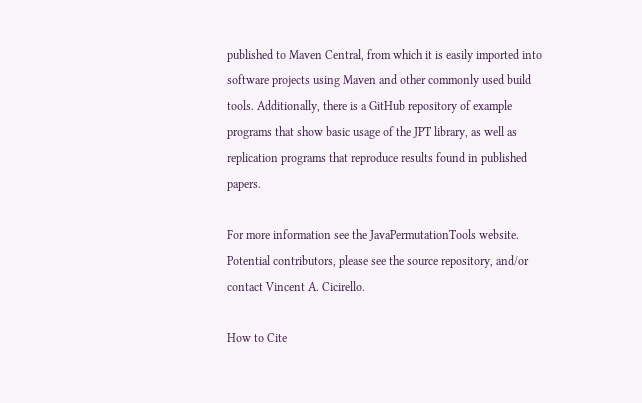published to Maven Central, from which it is easily imported into software projects using Maven and other commonly used build tools. Additionally, there is a GitHub repository of example programs that show basic usage of the JPT library, as well as replication programs that reproduce results found in published papers.

For more information see the JavaPermutationTools website. Potential contributors, please see the source repository, and/or contact Vincent A. Cicirello.

How to Cite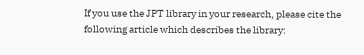If you use the JPT library in your research, please cite the following article which describes the library: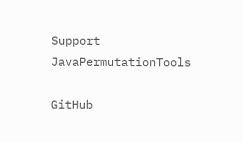Support JavaPermutationTools

GitHub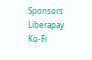Sponsors Liberapay Ko-Fi